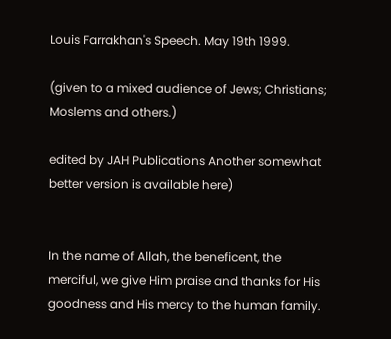Louis Farrakhan's Speech. May 19th 1999.

(given to a mixed audience of Jews; Christians; Moslems and others.)

edited by JAH Publications Another somewhat better version is available here)


In the name of Allah, the beneficent, the merciful, we give Him praise and thanks for His goodness and His mercy to the human family.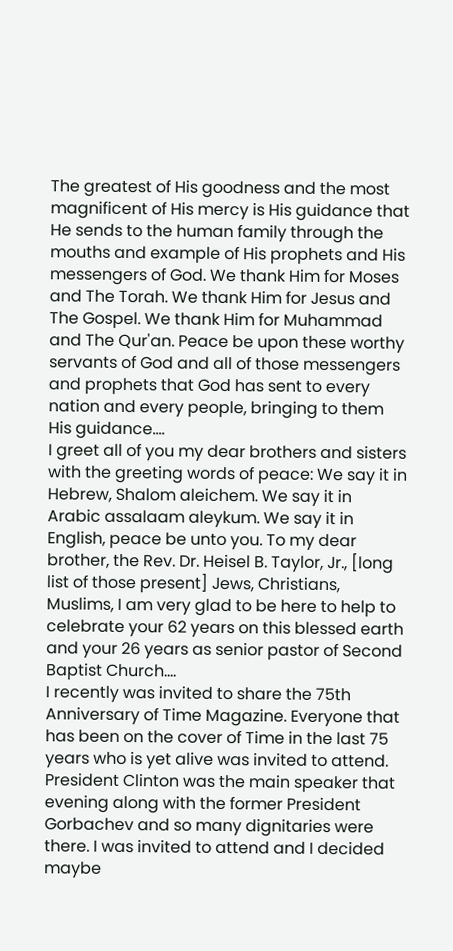The greatest of His goodness and the most magnificent of His mercy is His guidance that He sends to the human family through the mouths and example of His prophets and His messengers of God. We thank Him for Moses and The Torah. We thank Him for Jesus and The Gospel. We thank Him for Muhammad and The Qur'an. Peace be upon these worthy servants of God and all of those messengers and prophets that God has sent to every nation and every people, bringing to them His guidance....
I greet all of you my dear brothers and sisters with the greeting words of peace: We say it in Hebrew, Shalom aleichem. We say it in Arabic assalaam aleykum. We say it in English, peace be unto you. To my dear brother, the Rev. Dr. Heisel B. Taylor, Jr., [long list of those present] Jews, Christians, Muslims, I am very glad to be here to help to celebrate your 62 years on this blessed earth and your 26 years as senior pastor of Second Baptist Church....
I recently was invited to share the 75th Anniversary of Time Magazine. Everyone that has been on the cover of Time in the last 75 years who is yet alive was invited to attend. President Clinton was the main speaker that evening along with the former President Gorbachev and so many dignitaries were there. I was invited to attend and I decided maybe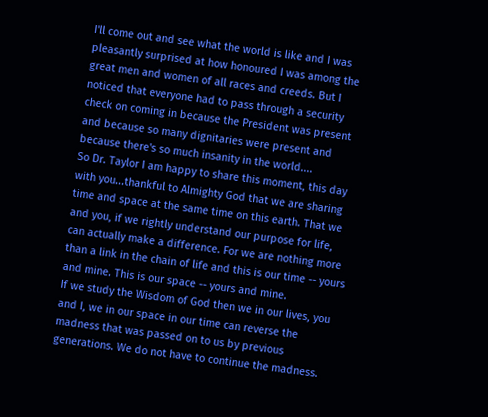I'll come out and see what the world is like and I was pleasantly surprised at how honoured I was among the great men and women of all races and creeds. But I noticed that everyone had to pass through a security check on coming in because the President was present and because so many dignitaries were present and because there's so much insanity in the world....
So Dr. Taylor I am happy to share this moment, this day with you...thankful to Almighty God that we are sharing time and space at the same time on this earth. That we and you, if we rightly understand our purpose for life, can actually make a difference. For we are nothing more than a link in the chain of life and this is our time -- yours and mine. This is our space -- yours and mine.
If we study the Wisdom of God then we in our lives, you and I, we in our space in our time can reverse the madness that was passed on to us by previous generations. We do not have to continue the madness.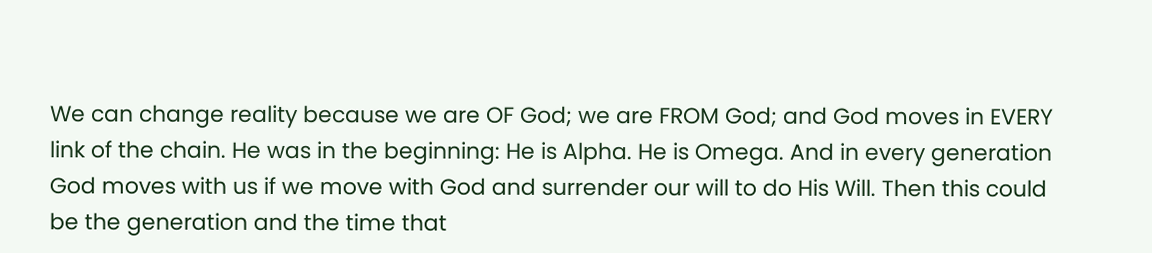We can change reality because we are OF God; we are FROM God; and God moves in EVERY link of the chain. He was in the beginning: He is Alpha. He is Omega. And in every generation God moves with us if we move with God and surrender our will to do His Will. Then this could be the generation and the time that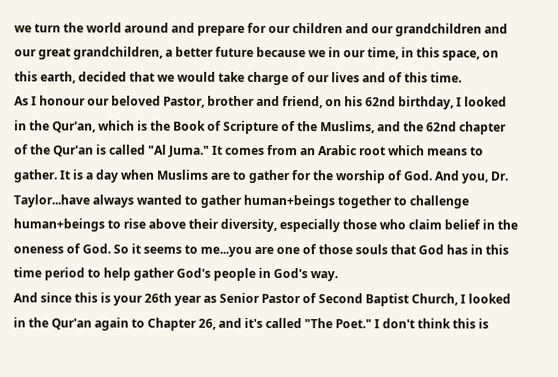we turn the world around and prepare for our children and our grandchildren and our great grandchildren, a better future because we in our time, in this space, on this earth, decided that we would take charge of our lives and of this time.
As I honour our beloved Pastor, brother and friend, on his 62nd birthday, I looked in the Qur'an, which is the Book of Scripture of the Muslims, and the 62nd chapter of the Qur'an is called "Al Juma." It comes from an Arabic root which means to gather. It is a day when Muslims are to gather for the worship of God. And you, Dr. Taylor...have always wanted to gather human+beings together to challenge human+beings to rise above their diversity, especially those who claim belief in the oneness of God. So it seems to me...you are one of those souls that God has in this time period to help gather God's people in God's way.
And since this is your 26th year as Senior Pastor of Second Baptist Church, I looked in the Qur'an again to Chapter 26, and it's called "The Poet." I don't think this is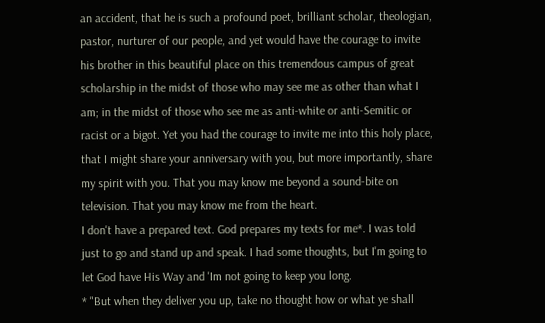an accident, that he is such a profound poet, brilliant scholar, theologian, pastor, nurturer of our people, and yet would have the courage to invite his brother in this beautiful place on this tremendous campus of great scholarship in the midst of those who may see me as other than what I am; in the midst of those who see me as anti-white or anti-Semitic or racist or a bigot. Yet you had the courage to invite me into this holy place, that I might share your anniversary with you, but more importantly, share my spirit with you. That you may know me beyond a sound-bite on television. That you may know me from the heart.
I don't have a prepared text. God prepares my texts for me*. I was told just to go and stand up and speak. I had some thoughts, but I'm going to let God have His Way and 'Im not going to keep you long.
* "But when they deliver you up, take no thought how or what ye shall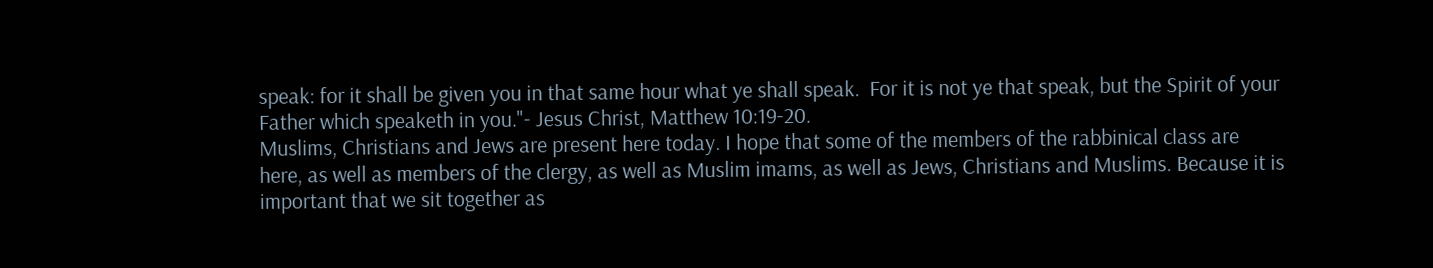speak: for it shall be given you in that same hour what ye shall speak.  For it is not ye that speak, but the Spirit of your Father which speaketh in you."- Jesus Christ, Matthew 10:19-20.
Muslims, Christians and Jews are present here today. I hope that some of the members of the rabbinical class are here, as well as members of the clergy, as well as Muslim imams, as well as Jews, Christians and Muslims. Because it is important that we sit together as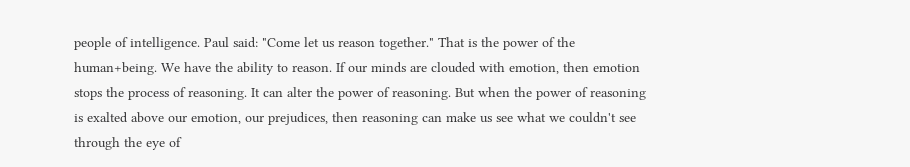people of intelligence. Paul said: "Come let us reason together." That is the power of the human+being. We have the ability to reason. If our minds are clouded with emotion, then emotion stops the process of reasoning. It can alter the power of reasoning. But when the power of reasoning is exalted above our emotion, our prejudices, then reasoning can make us see what we couldn't see through the eye of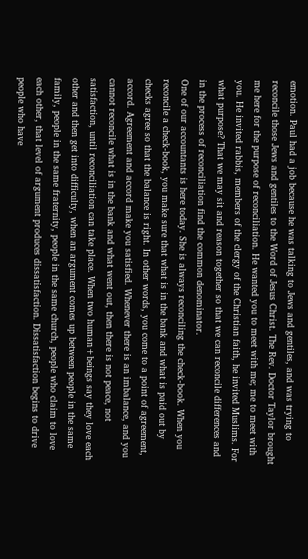emotion. Paul had a job because he was talking to Jews and gentiles, and was trying to reconcile those Jews and gentiles to the Word of Jesus Christ. The Rev. Doctor Taylor brought me here for the purpose of reconciliation. He wanted you to meet with me; me to meet with you. He invited rabbis, members of the clergy of the Christian faith, he invited Muslims. For what purpose? That we may sit and reason together so that we can reconcile differences and in the process of reconciliation find the common denominator.
One of our accountants is here today. She is always reconciling the check-book. When you reconcile a check-book, you make sure that what is in the bank and what is paid out by checks agree so that the balance is right. In other words, you come to a point of agreement, accord. Agreement and accord make you satisfied. Whenever there is an imbalance, and you cannot reconcile what is in the bank and what went out, then there is not peace, not satisfaction, until reconciliation can take place. When two human+beings say they love each other and then get into difficulty, when an argument comes up between people in the same family, people in the same fraternity, people in the same church, people who claim to love each other, that level of argument produces dissatisfaction. Dissatisfaction begins to drive people who have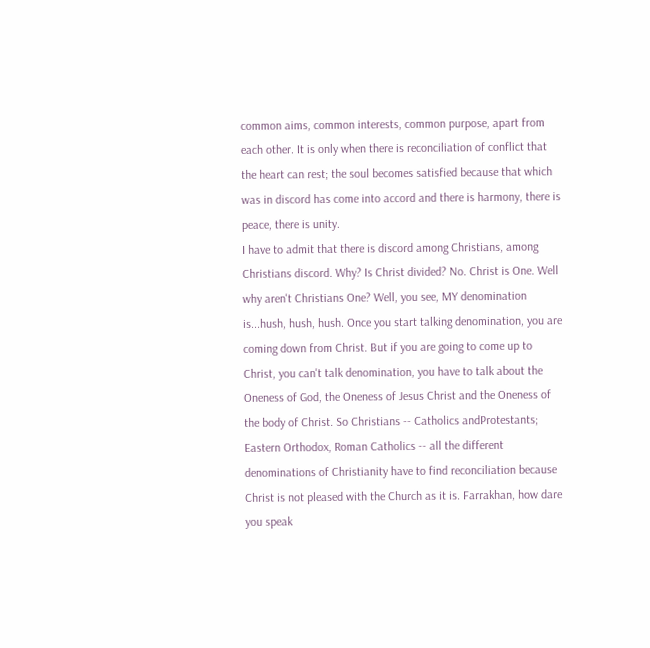common aims, common interests, common purpose, apart from each other. It is only when there is reconciliation of conflict that the heart can rest; the soul becomes satisfied because that which was in discord has come into accord and there is harmony, there is peace, there is unity.
I have to admit that there is discord among Christians, among Christians discord. Why? Is Christ divided? No. Christ is One. Well why aren't Christians One? Well, you see, MY denomination is...hush, hush, hush. Once you start talking denomination, you are coming down from Christ. But if you are going to come up to Christ, you can't talk denomination, you have to talk about the Oneness of God, the Oneness of Jesus Christ and the Oneness of the body of Christ. So Christians -- Catholics andProtestants; Eastern Orthodox, Roman Catholics -- all the different denominations of Christianity have to find reconciliation because Christ is not pleased with the Church as it is. Farrakhan, how dare you speak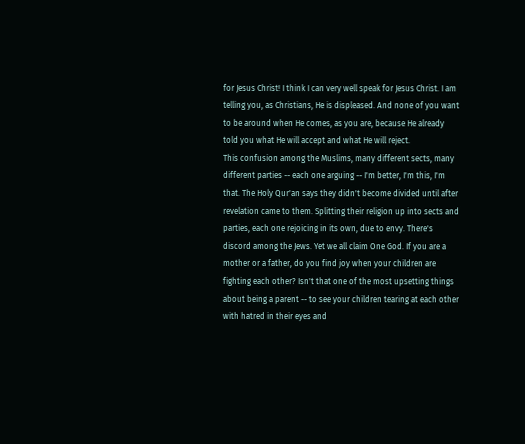for Jesus Christ! I think I can very well speak for Jesus Christ. I am telling you, as Christians, He is displeased. And none of you want to be around when He comes, as you are, because He already told you what He will accept and what He will reject.
This confusion among the Muslims, many different sects, many different parties -- each one arguing -- I'm better, I'm this, I'm that. The Holy Qur'an says they didn't become divided until after revelation came to them. Splitting their religion up into sects and parties, each one rejoicing in its own, due to envy. There's discord among the Jews. Yet we all claim One God. If you are a mother or a father, do you find joy when your children are fighting each other? Isn't that one of the most upsetting things about being a parent -- to see your children tearing at each other with hatred in their eyes and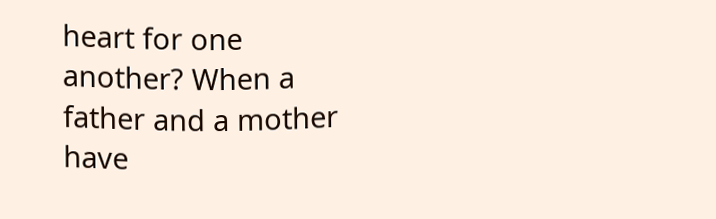heart for one another? When a father and a mother have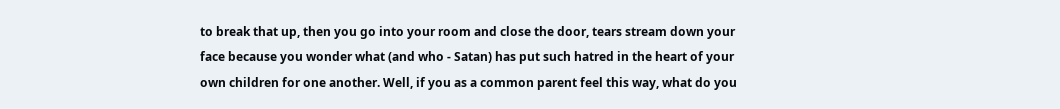to break that up, then you go into your room and close the door, tears stream down your face because you wonder what (and who - Satan) has put such hatred in the heart of your own children for one another. Well, if you as a common parent feel this way, what do you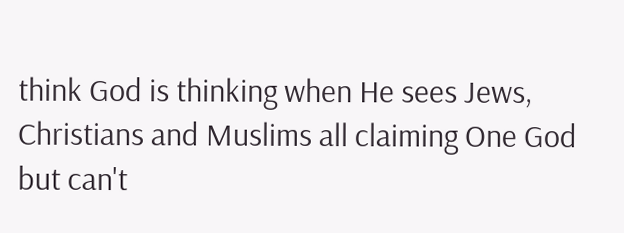think God is thinking when He sees Jews, Christians and Muslims all claiming One God but can't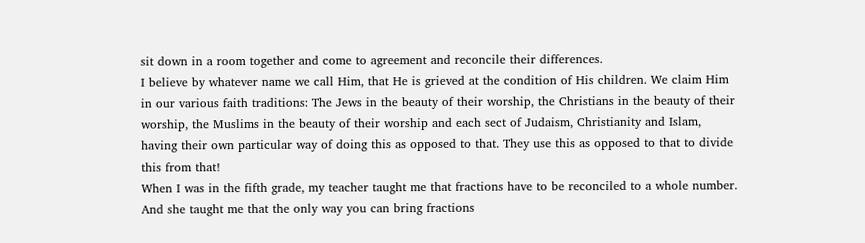sit down in a room together and come to agreement and reconcile their differences.
I believe by whatever name we call Him, that He is grieved at the condition of His children. We claim Him in our various faith traditions: The Jews in the beauty of their worship, the Christians in the beauty of their worship, the Muslims in the beauty of their worship and each sect of Judaism, Christianity and Islam, having their own particular way of doing this as opposed to that. They use this as opposed to that to divide this from that!
When I was in the fifth grade, my teacher taught me that fractions have to be reconciled to a whole number. And she taught me that the only way you can bring fractions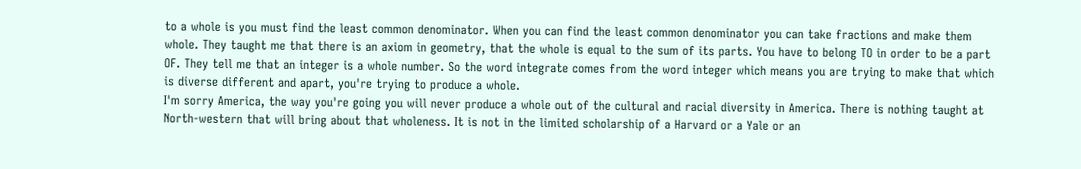to a whole is you must find the least common denominator. When you can find the least common denominator you can take fractions and make them whole. They taught me that there is an axiom in geometry, that the whole is equal to the sum of its parts. You have to belong TO in order to be a part OF. They tell me that an integer is a whole number. So the word integrate comes from the word integer which means you are trying to make that which is diverse different and apart, you're trying to produce a whole.
I'm sorry America, the way you're going you will never produce a whole out of the cultural and racial diversity in America. There is nothing taught at North-western that will bring about that wholeness. It is not in the limited scholarship of a Harvard or a Yale or an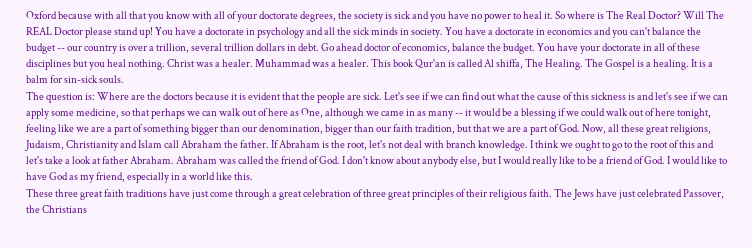Oxford because with all that you know with all of your doctorate degrees, the society is sick and you have no power to heal it. So where is The Real Doctor? Will The REAL Doctor please stand up! You have a doctorate in psychology and all the sick minds in society. You have a doctorate in economics and you can't balance the budget -- our country is over a trillion, several trillion dollars in debt. Go ahead doctor of economics, balance the budget. You have your doctorate in all of these disciplines but you heal nothing. Christ was a healer. Muhammad was a healer. This book Qur'an is called Al shiffa, The Healing. The Gospel is a healing. It is a balm for sin-sick souls.
The question is: Where are the doctors because it is evident that the people are sick. Let's see if we can find out what the cause of this sickness is and let's see if we can apply some medicine, so that perhaps we can walk out of here as One, although we came in as many -- it would be a blessing if we could walk out of here tonight, feeling like we are a part of something bigger than our denomination, bigger than our faith tradition, but that we are a part of God. Now, all these great religions, Judaism, Christianity and Islam call Abraham the father. If Abraham is the root, let's not deal with branch knowledge. I think we ought to go to the root of this and let's take a look at father Abraham. Abraham was called the friend of God. I don't know about anybody else, but I would really like to be a friend of God. I would like to have God as my friend, especially in a world like this.
These three great faith traditions have just come through a great celebration of three great principles of their religious faith. The Jews have just celebrated Passover, the Christians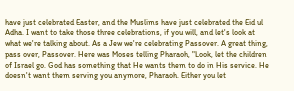have just celebrated Easter, and the Muslims have just celebrated the Eid ul Adha. I want to take those three celebrations, if you will, and let's look at what we're talking about. As a Jew we're celebrating Passover. A great thing, pass over, Passover. Here was Moses telling Pharaoh, "Look, let the children of Israel go. God has something that He wants them to do in His service. He doesn't want them serving you anymore, Pharaoh. Either you let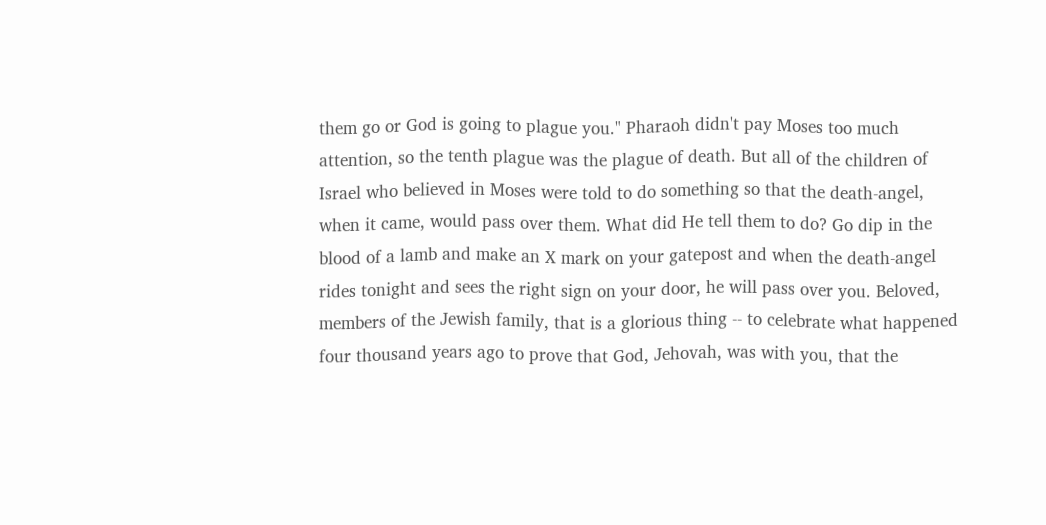them go or God is going to plague you." Pharaoh didn't pay Moses too much attention, so the tenth plague was the plague of death. But all of the children of Israel who believed in Moses were told to do something so that the death-angel, when it came, would pass over them. What did He tell them to do? Go dip in the blood of a lamb and make an X mark on your gatepost and when the death-angel rides tonight and sees the right sign on your door, he will pass over you. Beloved, members of the Jewish family, that is a glorious thing -- to celebrate what happened four thousand years ago to prove that God, Jehovah, was with you, that the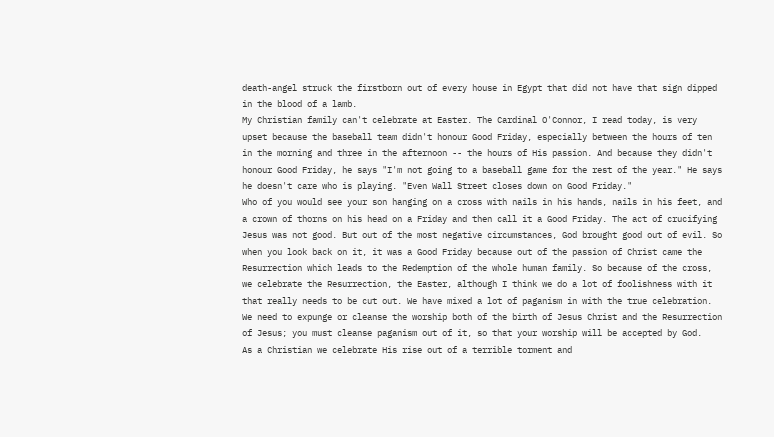death-angel struck the firstborn out of every house in Egypt that did not have that sign dipped in the blood of a lamb.
My Christian family can't celebrate at Easter. The Cardinal O'Connor, I read today, is very upset because the baseball team didn't honour Good Friday, especially between the hours of ten in the morning and three in the afternoon -- the hours of His passion. And because they didn't honour Good Friday, he says "I'm not going to a baseball game for the rest of the year." He says he doesn't care who is playing. "Even Wall Street closes down on Good Friday."
Who of you would see your son hanging on a cross with nails in his hands, nails in his feet, and a crown of thorns on his head on a Friday and then call it a Good Friday. The act of crucifying Jesus was not good. But out of the most negative circumstances, God brought good out of evil. So when you look back on it, it was a Good Friday because out of the passion of Christ came the Resurrection which leads to the Redemption of the whole human family. So because of the cross, we celebrate the Resurrection, the Easter, although I think we do a lot of foolishness with it that really needs to be cut out. We have mixed a lot of paganism in with the true celebration. We need to expunge or cleanse the worship both of the birth of Jesus Christ and the Resurrection of Jesus; you must cleanse paganism out of it, so that your worship will be accepted by God.
As a Christian we celebrate His rise out of a terrible torment and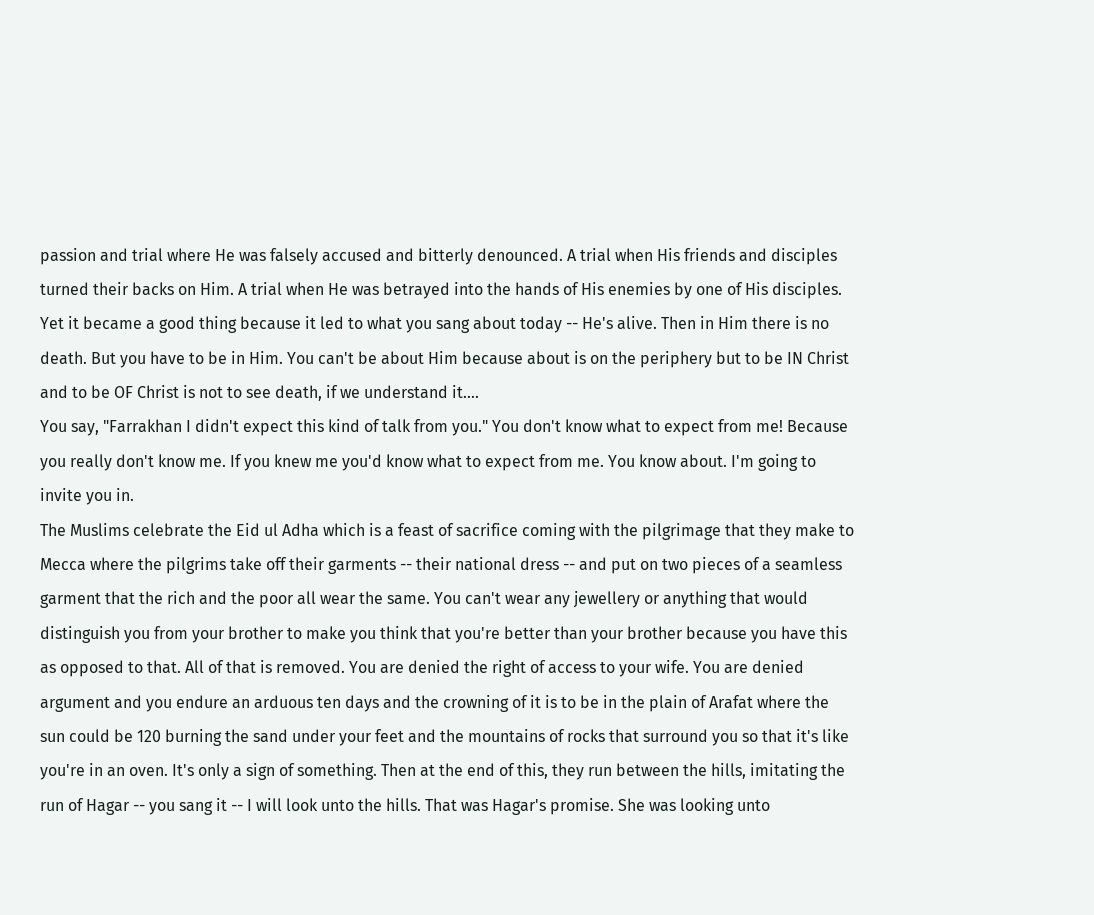passion and trial where He was falsely accused and bitterly denounced. A trial when His friends and disciples turned their backs on Him. A trial when He was betrayed into the hands of His enemies by one of His disciples. Yet it became a good thing because it led to what you sang about today -- He's alive. Then in Him there is no death. But you have to be in Him. You can't be about Him because about is on the periphery but to be IN Christ and to be OF Christ is not to see death, if we understand it....
You say, "Farrakhan I didn't expect this kind of talk from you." You don't know what to expect from me! Because you really don't know me. If you knew me you'd know what to expect from me. You know about. I'm going to invite you in.
The Muslims celebrate the Eid ul Adha which is a feast of sacrifice coming with the pilgrimage that they make to Mecca where the pilgrims take off their garments -- their national dress -- and put on two pieces of a seamless garment that the rich and the poor all wear the same. You can't wear any jewellery or anything that would distinguish you from your brother to make you think that you're better than your brother because you have this as opposed to that. All of that is removed. You are denied the right of access to your wife. You are denied argument and you endure an arduous ten days and the crowning of it is to be in the plain of Arafat where the sun could be 120 burning the sand under your feet and the mountains of rocks that surround you so that it's like you're in an oven. It's only a sign of something. Then at the end of this, they run between the hills, imitating the run of Hagar -- you sang it -- I will look unto the hills. That was Hagar's promise. She was looking unto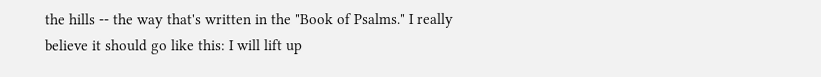the hills -- the way that's written in the "Book of Psalms." I really believe it should go like this: I will lift up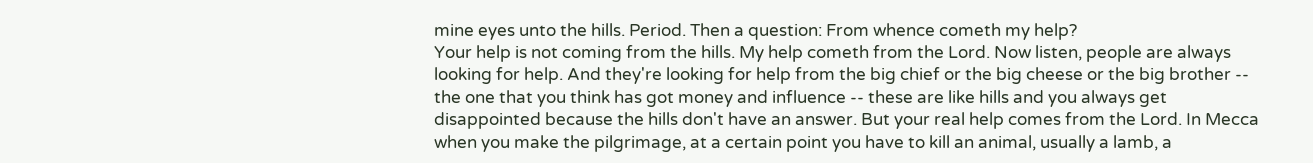mine eyes unto the hills. Period. Then a question: From whence cometh my help?
Your help is not coming from the hills. My help cometh from the Lord. Now listen, people are always looking for help. And they're looking for help from the big chief or the big cheese or the big brother -- the one that you think has got money and influence -- these are like hills and you always get disappointed because the hills don't have an answer. But your real help comes from the Lord. In Mecca when you make the pilgrimage, at a certain point you have to kill an animal, usually a lamb, a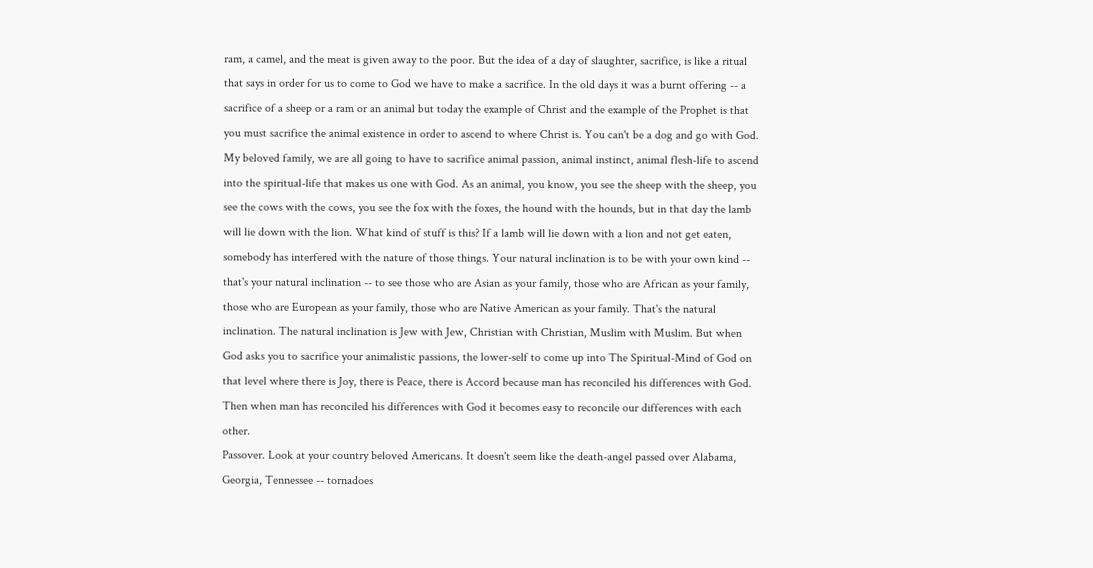ram, a camel, and the meat is given away to the poor. But the idea of a day of slaughter, sacrifice, is like a ritual that says in order for us to come to God we have to make a sacrifice. In the old days it was a burnt offering -- a sacrifice of a sheep or a ram or an animal but today the example of Christ and the example of the Prophet is that you must sacrifice the animal existence in order to ascend to where Christ is. You can't be a dog and go with God.
My beloved family, we are all going to have to sacrifice animal passion, animal instinct, animal flesh-life to ascend into the spiritual-life that makes us one with God. As an animal, you know, you see the sheep with the sheep, you see the cows with the cows, you see the fox with the foxes, the hound with the hounds, but in that day the lamb will lie down with the lion. What kind of stuff is this? If a lamb will lie down with a lion and not get eaten, somebody has interfered with the nature of those things. Your natural inclination is to be with your own kind -- that's your natural inclination -- to see those who are Asian as your family, those who are African as your family, those who are European as your family, those who are Native American as your family. That's the natural inclination. The natural inclination is Jew with Jew, Christian with Christian, Muslim with Muslim. But when God asks you to sacrifice your animalistic passions, the lower-self to come up into The Spiritual-Mind of God on that level where there is Joy, there is Peace, there is Accord because man has reconciled his differences with God. Then when man has reconciled his differences with God it becomes easy to reconcile our differences with each other.
Passover. Look at your country beloved Americans. It doesn't seem like the death-angel passed over Alabama, Georgia, Tennessee -- tornadoes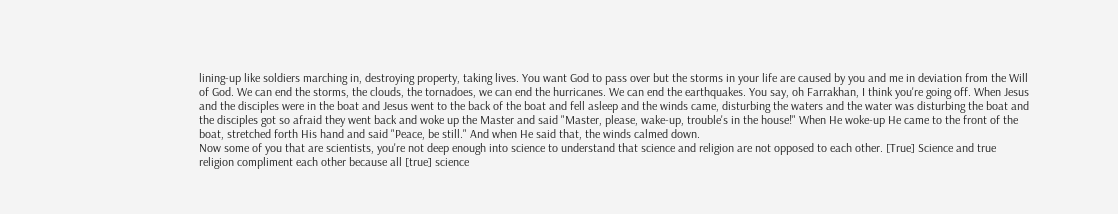lining-up like soldiers marching in, destroying property, taking lives. You want God to pass over but the storms in your life are caused by you and me in deviation from the Will of God. We can end the storms, the clouds, the tornadoes, we can end the hurricanes. We can end the earthquakes. You say, oh Farrakhan, I think you're going off. When Jesus and the disciples were in the boat and Jesus went to the back of the boat and fell asleep and the winds came, disturbing the waters and the water was disturbing the boat and the disciples got so afraid they went back and woke up the Master and said "Master, please, wake-up, trouble's in the house!" When He woke-up He came to the front of the boat, stretched forth His hand and said "Peace, be still." And when He said that, the winds calmed down.
Now some of you that are scientists, you're not deep enough into science to understand that science and religion are not opposed to each other. [True] Science and true religion compliment each other because all [true] science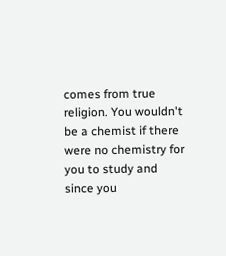comes from true religion. You wouldn't be a chemist if there were no chemistry for you to study and since you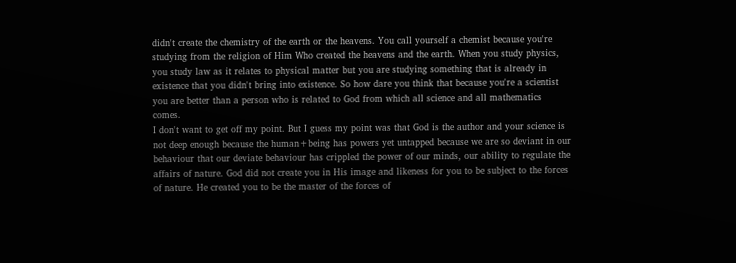didn't create the chemistry of the earth or the heavens. You call yourself a chemist because you're studying from the religion of Him Who created the heavens and the earth. When you study physics, you study law as it relates to physical matter but you are studying something that is already in existence that you didn't bring into existence. So how dare you think that because you're a scientist you are better than a person who is related to God from which all science and all mathematics comes.
I don't want to get off my point. But I guess my point was that God is the author and your science is not deep enough because the human+being has powers yet untapped because we are so deviant in our behaviour that our deviate behaviour has crippled the power of our minds, our ability to regulate the affairs of nature. God did not create you in His image and likeness for you to be subject to the forces of nature. He created you to be the master of the forces of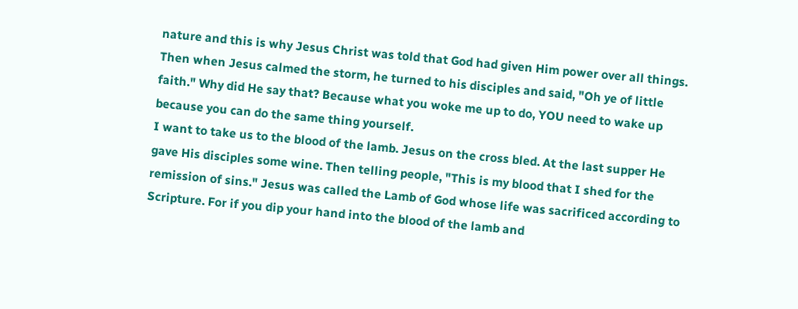nature and this is why Jesus Christ was told that God had given Him power over all things. Then when Jesus calmed the storm, he turned to his disciples and said, "Oh ye of little faith." Why did He say that? Because what you woke me up to do, YOU need to wake up because you can do the same thing yourself.
I want to take us to the blood of the lamb. Jesus on the cross bled. At the last supper He gave His disciples some wine. Then telling people, "This is my blood that I shed for the remission of sins." Jesus was called the Lamb of God whose life was sacrificed according to Scripture. For if you dip your hand into the blood of the lamb and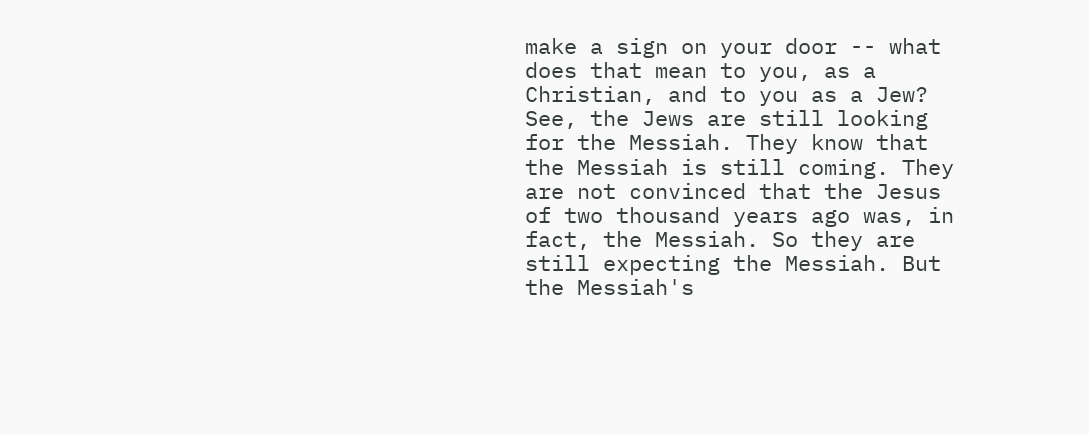make a sign on your door -- what does that mean to you, as a Christian, and to you as a Jew? See, the Jews are still looking for the Messiah. They know that the Messiah is still coming. They are not convinced that the Jesus of two thousand years ago was, in fact, the Messiah. So they are still expecting the Messiah. But the Messiah's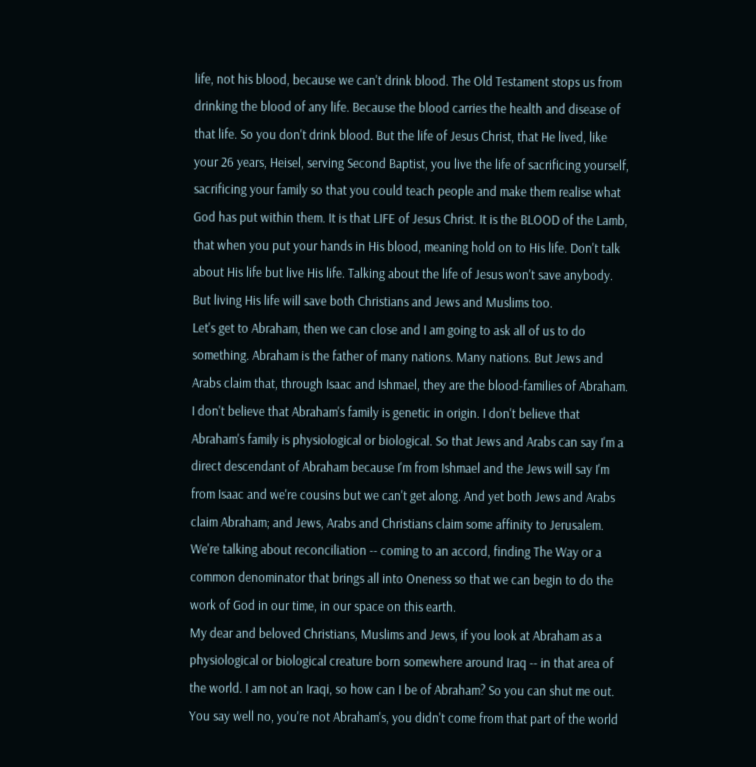life, not his blood, because we can't drink blood. The Old Testament stops us from drinking the blood of any life. Because the blood carries the health and disease of that life. So you don't drink blood. But the life of Jesus Christ, that He lived, like your 26 years, Heisel, serving Second Baptist, you live the life of sacrificing yourself, sacrificing your family so that you could teach people and make them realise what God has put within them. It is that LIFE of Jesus Christ. It is the BLOOD of the Lamb, that when you put your hands in His blood, meaning hold on to His life. Don't talk about His life but live His life. Talking about the life of Jesus won't save anybody. But living His life will save both Christians and Jews and Muslims too.
Let's get to Abraham, then we can close and I am going to ask all of us to do something. Abraham is the father of many nations. Many nations. But Jews and Arabs claim that, through Isaac and Ishmael, they are the blood-families of Abraham.
I don't believe that Abraham's family is genetic in origin. I don't believe that Abraham's family is physiological or biological. So that Jews and Arabs can say I'm a direct descendant of Abraham because I'm from Ishmael and the Jews will say I'm from Isaac and we're cousins but we can't get along. And yet both Jews and Arabs claim Abraham; and Jews, Arabs and Christians claim some affinity to Jerusalem.
We're talking about reconciliation -- coming to an accord, finding The Way or a common denominator that brings all into Oneness so that we can begin to do the work of God in our time, in our space on this earth.
My dear and beloved Christians, Muslims and Jews, if you look at Abraham as a physiological or biological creature born somewhere around Iraq -- in that area of the world. I am not an Iraqi, so how can I be of Abraham? So you can shut me out. You say well no, you're not Abraham's, you didn't come from that part of the world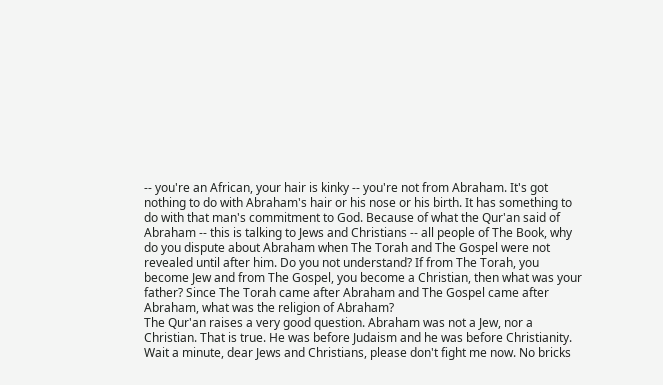-- you're an African, your hair is kinky -- you're not from Abraham. It's got nothing to do with Abraham's hair or his nose or his birth. It has something to do with that man's commitment to God. Because of what the Qur'an said of Abraham -- this is talking to Jews and Christians -- all people of The Book, why do you dispute about Abraham when The Torah and The Gospel were not revealed until after him. Do you not understand? If from The Torah, you become Jew and from The Gospel, you become a Christian, then what was your father? Since The Torah came after Abraham and The Gospel came after Abraham, what was the religion of Abraham?
The Qur'an raises a very good question. Abraham was not a Jew, nor a Christian. That is true. He was before Judaism and he was before Christianity. Wait a minute, dear Jews and Christians, please don't fight me now. No bricks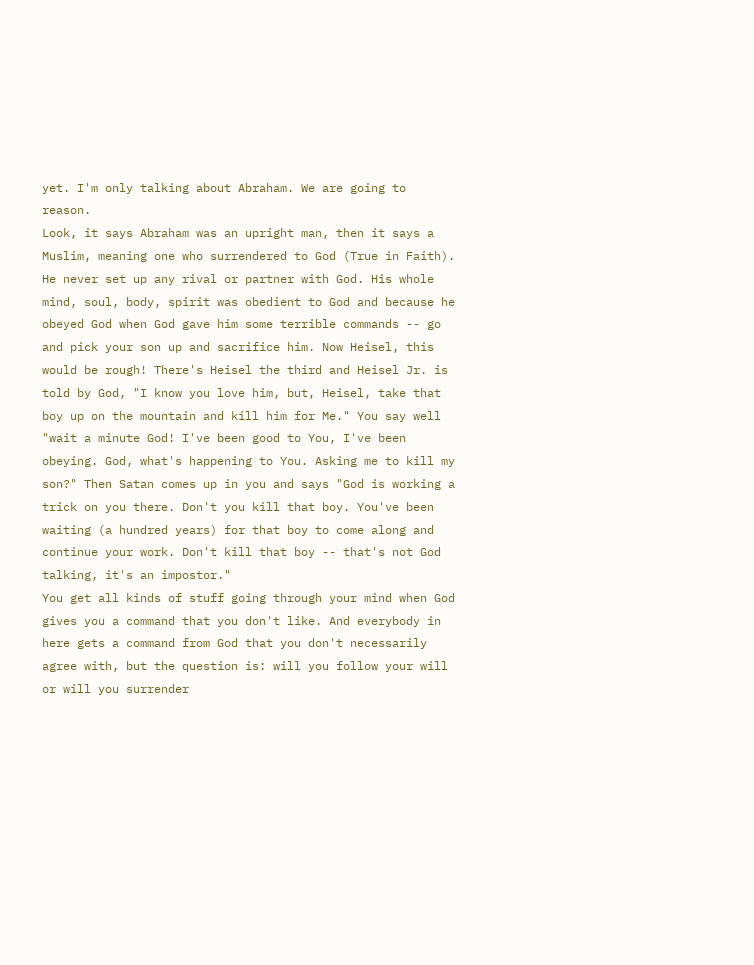yet. I'm only talking about Abraham. We are going to reason.
Look, it says Abraham was an upright man, then it says a Muslim, meaning one who surrendered to God (True in Faith). He never set up any rival or partner with God. His whole mind, soul, body, spirit was obedient to God and because he obeyed God when God gave him some terrible commands -- go and pick your son up and sacrifice him. Now Heisel, this would be rough! There's Heisel the third and Heisel Jr. is told by God, "I know you love him, but, Heisel, take that boy up on the mountain and kill him for Me." You say well "wait a minute God! I've been good to You, I've been obeying. God, what's happening to You. Asking me to kill my son?" Then Satan comes up in you and says "God is working a trick on you there. Don't you kill that boy. You've been waiting (a hundred years) for that boy to come along and continue your work. Don't kill that boy -- that's not God talking, it's an impostor."
You get all kinds of stuff going through your mind when God gives you a command that you don't like. And everybody in here gets a command from God that you don't necessarily agree with, but the question is: will you follow your will or will you surrender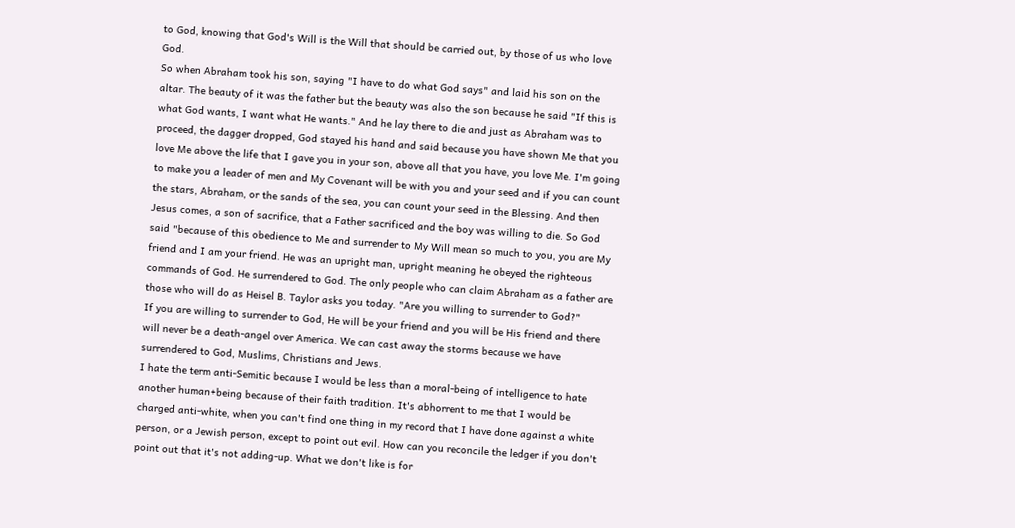to God, knowing that God's Will is the Will that should be carried out, by those of us who love God.
So when Abraham took his son, saying "I have to do what God says" and laid his son on the altar. The beauty of it was the father but the beauty was also the son because he said "If this is what God wants, I want what He wants." And he lay there to die and just as Abraham was to proceed, the dagger dropped, God stayed his hand and said because you have shown Me that you love Me above the life that I gave you in your son, above all that you have, you love Me. I'm going to make you a leader of men and My Covenant will be with you and your seed and if you can count the stars, Abraham, or the sands of the sea, you can count your seed in the Blessing. And then Jesus comes, a son of sacrifice, that a Father sacrificed and the boy was willing to die. So God said "because of this obedience to Me and surrender to My Will mean so much to you, you are My friend and I am your friend. He was an upright man, upright meaning he obeyed the righteous commands of God. He surrendered to God. The only people who can claim Abraham as a father are those who will do as Heisel B. Taylor asks you today. "Are you willing to surrender to God?"
If you are willing to surrender to God, He will be your friend and you will be His friend and there will never be a death-angel over America. We can cast away the storms because we have surrendered to God, Muslims, Christians and Jews.
I hate the term anti-Semitic because I would be less than a moral-being of intelligence to hate another human+being because of their faith tradition. It's abhorrent to me that I would be charged anti-white, when you can't find one thing in my record that I have done against a white person, or a Jewish person, except to point out evil. How can you reconcile the ledger if you don't point out that it's not adding-up. What we don't like is for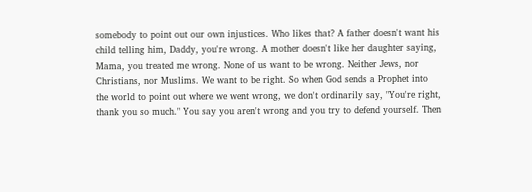somebody to point out our own injustices. Who likes that? A father doesn't want his child telling him, Daddy, you're wrong. A mother doesn't like her daughter saying, Mama, you treated me wrong. None of us want to be wrong. Neither Jews, nor Christians, nor Muslims. We want to be right. So when God sends a Prophet into the world to point out where we went wrong, we don't ordinarily say, "You're right, thank you so much." You say you aren't wrong and you try to defend yourself. Then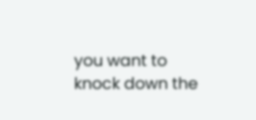you want to knock down the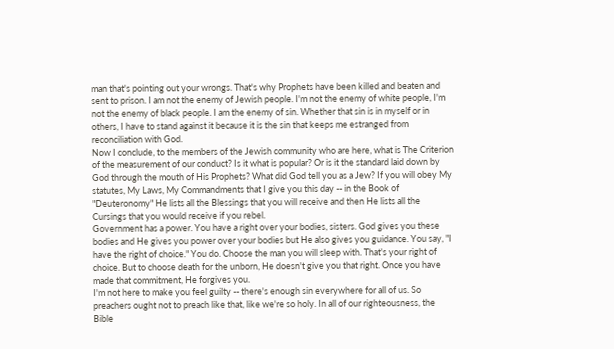man that's pointing out your wrongs. That's why Prophets have been killed and beaten and sent to prison. I am not the enemy of Jewish people. I'm not the enemy of white people, I'm not the enemy of black people. I am the enemy of sin. Whether that sin is in myself or in others, I have to stand against it because it is the sin that keeps me estranged from reconciliation with God.
Now I conclude, to the members of the Jewish community who are here, what is The Criterion of the measurement of our conduct? Is it what is popular? Or is it the standard laid down by God through the mouth of His Prophets? What did God tell you as a Jew? If you will obey My statutes, My Laws, My Commandments that I give you this day -- in the Book of "Deuteronomy" He lists all the Blessings that you will receive and then He lists all the Cursings that you would receive if you rebel.
Government has a power. You have a right over your bodies, sisters. God gives you these bodies and He gives you power over your bodies but He also gives you guidance. You say, "I have the right of choice." You do. Choose the man you will sleep with. That's your right of choice. But to choose death for the unborn, He doesn't give you that right. Once you have made that commitment, He forgives you.
I'm not here to make you feel guilty -- there's enough sin everywhere for all of us. So preachers ought not to preach like that, like we're so holy. In all of our righteousness, the Bible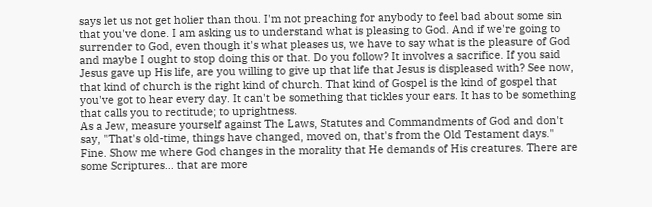says let us not get holier than thou. I'm not preaching for anybody to feel bad about some sin that you've done. I am asking us to understand what is pleasing to God. And if we're going to surrender to God, even though it's what pleases us, we have to say what is the pleasure of God and maybe I ought to stop doing this or that. Do you follow? It involves a sacrifice. If you said Jesus gave up His life, are you willing to give up that life that Jesus is displeased with? See now, that kind of church is the right kind of church. That kind of Gospel is the kind of gospel that you've got to hear every day. It can't be something that tickles your ears. It has to be something that calls you to rectitude; to uprightness.
As a Jew, measure yourself against The Laws, Statutes and Commandments of God and don't say, "That's old-time, things have changed, moved on, that's from the Old Testament days." Fine. Show me where God changes in the morality that He demands of His creatures. There are some Scriptures... that are more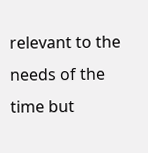relevant to the needs of the time but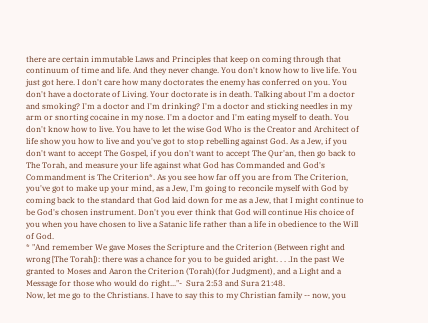there are certain immutable Laws and Principles that keep on coming through that continuum of time and life. And they never change. You don't know how to live life. You just got here. I don't care how many doctorates the enemy has conferred on you. You don't have a doctorate of Living. Your doctorate is in death. Talking about I'm a doctor and smoking? I'm a doctor and I'm drinking? I'm a doctor and sticking needles in my arm or snorting cocaine in my nose. I'm a doctor and I'm eating myself to death. You don't know how to live. You have to let the wise God Who is the Creator and Architect of life show you how to live and you've got to stop rebelling against God. As a Jew, if you don't want to accept The Gospel, if you don't want to accept The Qur'an, then go back to The Torah, and measure your life against what God has Commanded and God's Commandment is The Criterion*. As you see how far off you are from The Criterion, you've got to make up your mind, as a Jew, I'm going to reconcile myself with God by coming back to the standard that God laid down for me as a Jew, that I might continue to be God's chosen instrument. Don't you ever think that God will continue His choice of you when you have chosen to live a Satanic life rather than a life in obedience to the Will of God.
* "And remember We gave Moses the Scripture and the Criterion (Between right and wrong [The Torah]): there was a chance for you to be guided aright. . . .In the past We granted to Moses and Aaron the Criterion (Torah)(for Judgment), and a Light and a Message for those who would do right..."-  Sura 2:53 and Sura 21:48.
Now, let me go to the Christians. I have to say this to my Christian family -- now, you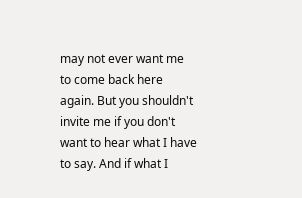may not ever want me to come back here again. But you shouldn't invite me if you don't want to hear what I have to say. And if what I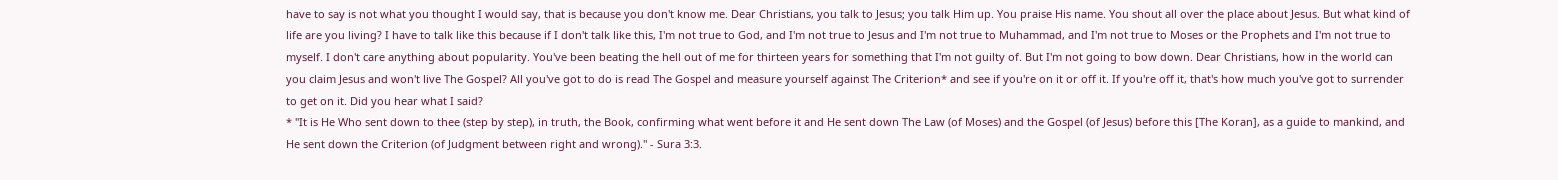have to say is not what you thought I would say, that is because you don't know me. Dear Christians, you talk to Jesus; you talk Him up. You praise His name. You shout all over the place about Jesus. But what kind of life are you living? I have to talk like this because if I don't talk like this, I'm not true to God, and I'm not true to Jesus and I'm not true to Muhammad, and I'm not true to Moses or the Prophets and I'm not true to myself. I don't care anything about popularity. You've been beating the hell out of me for thirteen years for something that I'm not guilty of. But I'm not going to bow down. Dear Christians, how in the world can you claim Jesus and won't live The Gospel? All you've got to do is read The Gospel and measure yourself against The Criterion* and see if you're on it or off it. If you're off it, that's how much you've got to surrender to get on it. Did you hear what I said?
* "It is He Who sent down to thee (step by step), in truth, the Book, confirming what went before it and He sent down The Law (of Moses) and the Gospel (of Jesus) before this [The Koran], as a guide to mankind, and He sent down the Criterion (of Judgment between right and wrong)." - Sura 3:3.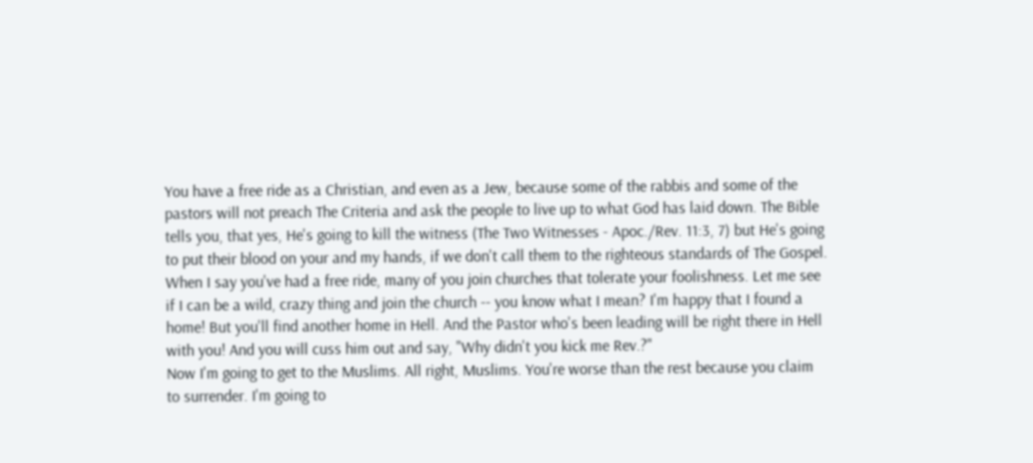You have a free ride as a Christian, and even as a Jew, because some of the rabbis and some of the pastors will not preach The Criteria and ask the people to live up to what God has laid down. The Bible tells you, that yes, He's going to kill the witness (The Two Witnesses - Apoc./Rev. 11:3, 7) but He's going to put their blood on your and my hands, if we don't call them to the righteous standards of The Gospel.
When I say you've had a free ride, many of you join churches that tolerate your foolishness. Let me see if I can be a wild, crazy thing and join the church -- you know what I mean? I'm happy that I found a home! But you'll find another home in Hell. And the Pastor who's been leading will be right there in Hell with you! And you will cuss him out and say, "Why didn't you kick me Rev.?"
Now I'm going to get to the Muslims. All right, Muslims. You're worse than the rest because you claim to surrender. I'm going to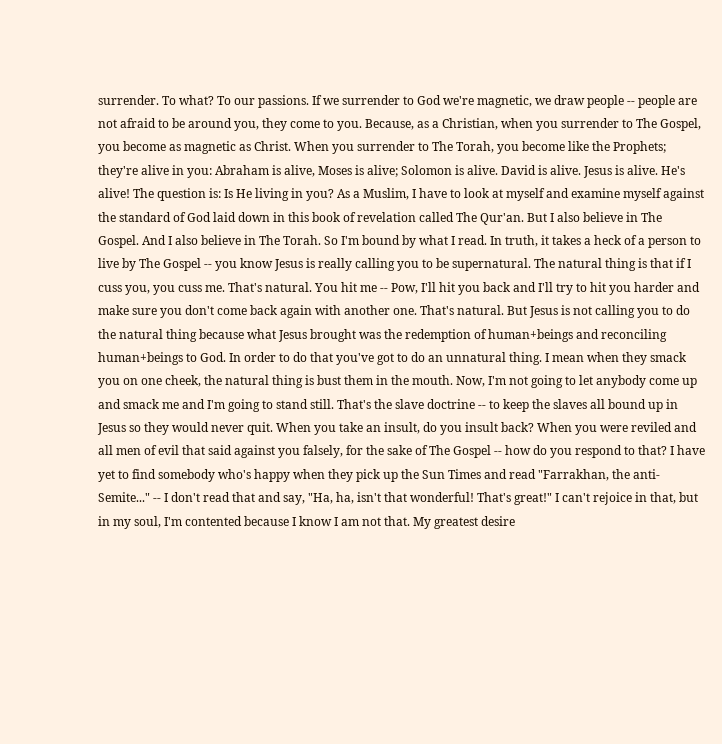surrender. To what? To our passions. If we surrender to God we're magnetic, we draw people -- people are not afraid to be around you, they come to you. Because, as a Christian, when you surrender to The Gospel, you become as magnetic as Christ. When you surrender to The Torah, you become like the Prophets; they're alive in you: Abraham is alive, Moses is alive; Solomon is alive. David is alive. Jesus is alive. He's alive! The question is: Is He living in you? As a Muslim, I have to look at myself and examine myself against the standard of God laid down in this book of revelation called The Qur'an. But I also believe in The Gospel. And I also believe in The Torah. So I'm bound by what I read. In truth, it takes a heck of a person to live by The Gospel -- you know Jesus is really calling you to be supernatural. The natural thing is that if I cuss you, you cuss me. That's natural. You hit me -- Pow, I'll hit you back and I'll try to hit you harder and make sure you don't come back again with another one. That's natural. But Jesus is not calling you to do the natural thing because what Jesus brought was the redemption of human+beings and reconciling human+beings to God. In order to do that you've got to do an unnatural thing. I mean when they smack you on one cheek, the natural thing is bust them in the mouth. Now, I'm not going to let anybody come up and smack me and I'm going to stand still. That's the slave doctrine -- to keep the slaves all bound up in Jesus so they would never quit. When you take an insult, do you insult back? When you were reviled and all men of evil that said against you falsely, for the sake of The Gospel -- how do you respond to that? I have yet to find somebody who's happy when they pick up the Sun Times and read "Farrakhan, the anti-Semite..." -- I don't read that and say, "Ha, ha, isn't that wonderful! That's great!" I can't rejoice in that, but in my soul, I'm contented because I know I am not that. My greatest desire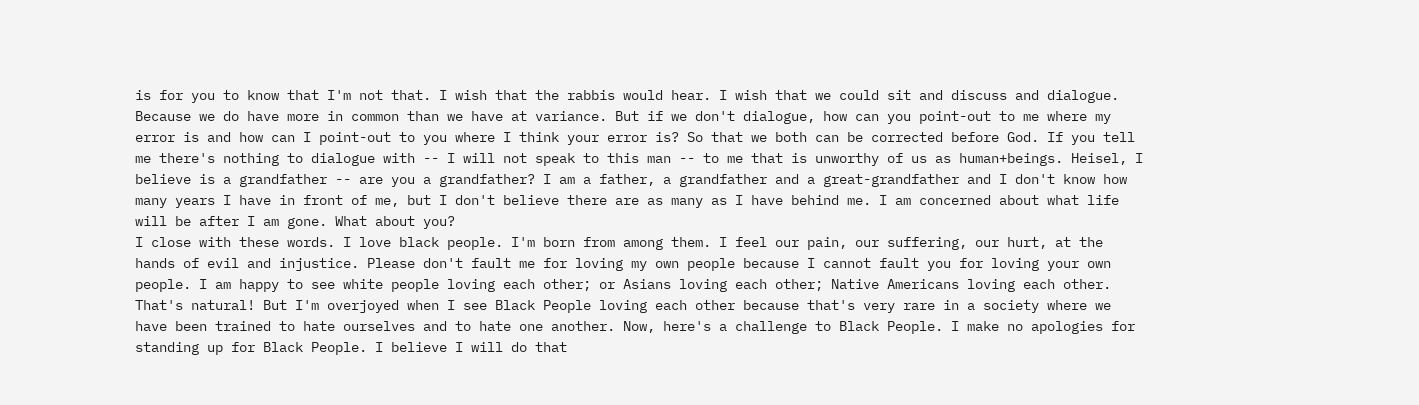is for you to know that I'm not that. I wish that the rabbis would hear. I wish that we could sit and discuss and dialogue. Because we do have more in common than we have at variance. But if we don't dialogue, how can you point-out to me where my error is and how can I point-out to you where I think your error is? So that we both can be corrected before God. If you tell me there's nothing to dialogue with -- I will not speak to this man -- to me that is unworthy of us as human+beings. Heisel, I believe is a grandfather -- are you a grandfather? I am a father, a grandfather and a great-grandfather and I don't know how many years I have in front of me, but I don't believe there are as many as I have behind me. I am concerned about what life will be after I am gone. What about you?
I close with these words. I love black people. I'm born from among them. I feel our pain, our suffering, our hurt, at the hands of evil and injustice. Please don't fault me for loving my own people because I cannot fault you for loving your own people. I am happy to see white people loving each other; or Asians loving each other; Native Americans loving each other. That's natural! But I'm overjoyed when I see Black People loving each other because that's very rare in a society where we have been trained to hate ourselves and to hate one another. Now, here's a challenge to Black People. I make no apologies for standing up for Black People. I believe I will do that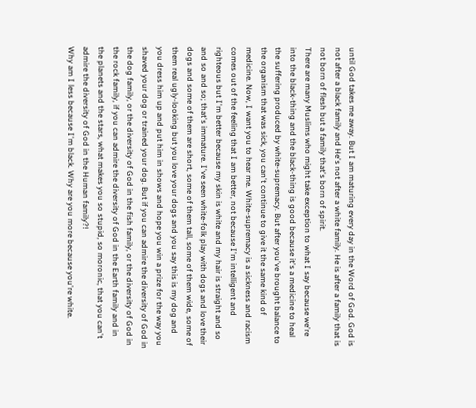until God takes me away. But I am maturing every day in the Word of God. God is not after a black family and He's not after a white family. He is after a family that is not born of flesh but a family that's born of spirit.
There are many Muslims who might take exception to what I say because we're into the black-thing and the black-thing is good because it's a medicine to heal the suffering produced by white-supremacy. But after you've brought balance to the organism that was sick, you can't continue to give it the same kind of medicine. Now, I want you to hear me. White-supremacy is a sickness and racism comes out of the feeling that I am better, not because I'm intelligent and righteous but I'm better because my skin is white and my hair is straight and so and so and so; that's immature. I've seen white-folk play with dogs and love their dogs and some of them are short, some of them tall, some of them wide, some of them real ugly-looking but you love your dogs and you say this is my dog and you dress him up and put him in shows and hope you win a prize for the way you shaved your dog or trained your dog. But if you can admire the diversity of God in the dog family, or the diversity of God in the fish family, or the diversity of God in the rock family, if you can admire the diversity of God in the Earth family and in the planets and the stars, what makes you so stupid, so moronic, that you can't admire the diversity of God in the Human family?!
Why am I less because I'm black. Why are you more because you're white.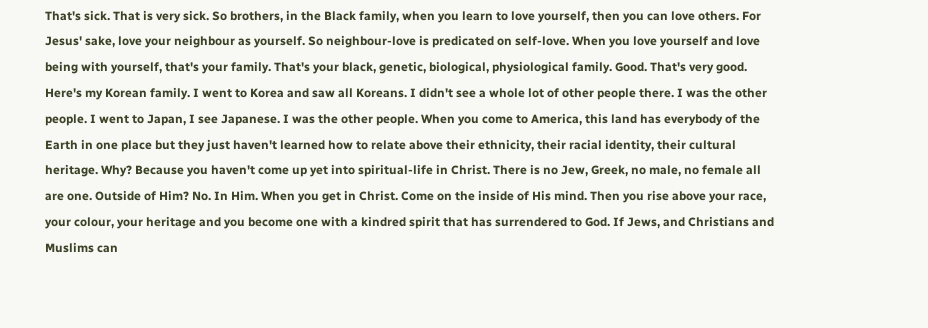That's sick. That is very sick. So brothers, in the Black family, when you learn to love yourself, then you can love others. For Jesus' sake, love your neighbour as yourself. So neighbour-love is predicated on self-love. When you love yourself and love being with yourself, that's your family. That's your black, genetic, biological, physiological family. Good. That's very good. Here's my Korean family. I went to Korea and saw all Koreans. I didn't see a whole lot of other people there. I was the other people. I went to Japan, I see Japanese. I was the other people. When you come to America, this land has everybody of the Earth in one place but they just haven't learned how to relate above their ethnicity, their racial identity, their cultural heritage. Why? Because you haven't come up yet into spiritual-life in Christ. There is no Jew, Greek, no male, no female all are one. Outside of Him? No. In Him. When you get in Christ. Come on the inside of His mind. Then you rise above your race, your colour, your heritage and you become one with a kindred spirit that has surrendered to God. If Jews, and Christians and Muslims can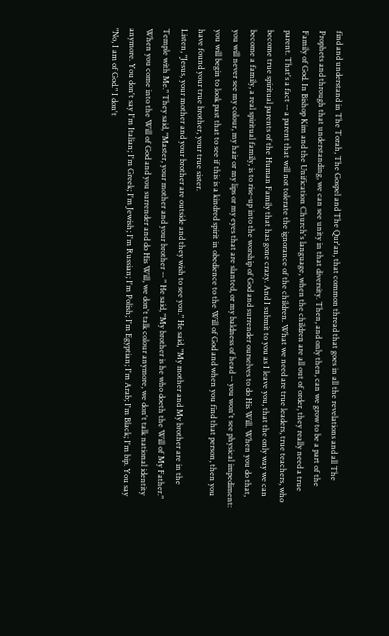find and understand in The Torah, The Gospel and The Qur'an, that common thread that goes in all the revelations and all The Prophets and through that understanding, we can see unity in that diversity. Then, and only then, can we grow to be a part of the Family of God. In Bishop Kim and the Unification Church's language, when the children are all out of order, they really need a true parent. That's a fact -- a parent that will not tolerate the ignorance of the children. What we need are true leaders, true teachers, who become true spiritual parents of the Human Family that has gone crazy. And I submit to you as I leave you, that the only way we can become a family, a real spiritual family, is to rise-up into the worship of God and surrender ourselves to do His Will. When you do that, you will never see my colour, my hair or my lips or my eyes that are slanted, or my baldness of head -- you won't see physical impediment: you will begin to look past that to see if this is a kindred spirit in obedience to the Will of God and when you find that person, then you have found your true brother, your true sister.
Listen, "Jesus, your mother and your brother are outside and they wish to see you." He said, "My mother and My brother are in the Temple with Me." They said, "Master, your mother and your brother -- " He said, "My brother is he who doeth the Will of My Father."
When you come into the Will of God and you surrender and do His Will, we don't talk colour anymore, we don't talk national identity anymore. You don't say I'm Italian; I'm Greek; I'm Jewish; I'm Russian; I'm Polish; I'm Egyptian; I'm Arab; I'm Black; I'm bip. You say "No, I am of God." I don't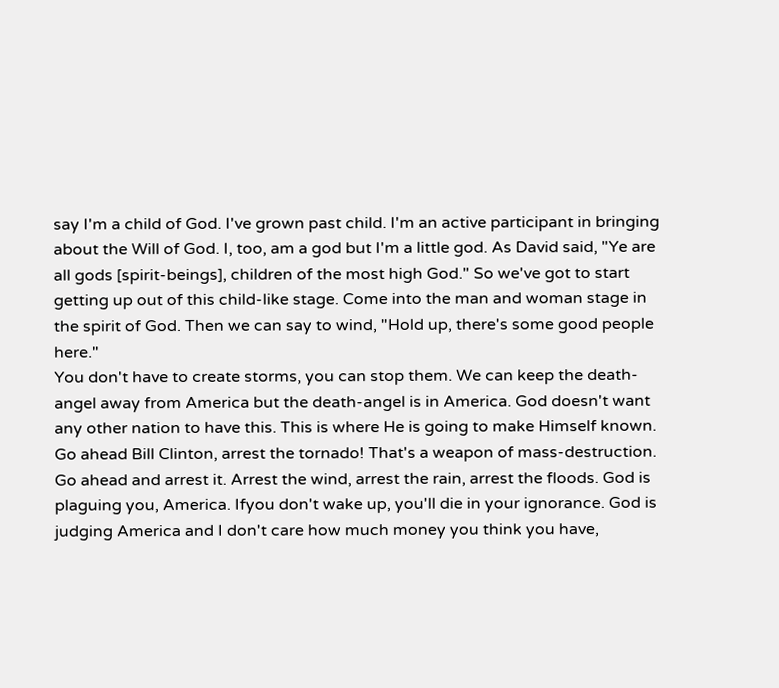say I'm a child of God. I've grown past child. I'm an active participant in bringing about the Will of God. I, too, am a god but I'm a little god. As David said, "Ye are all gods [spirit-beings], children of the most high God." So we've got to start getting up out of this child-like stage. Come into the man and woman stage in the spirit of God. Then we can say to wind, "Hold up, there's some good people here."
You don't have to create storms, you can stop them. We can keep the death-angel away from America but the death-angel is in America. God doesn't want any other nation to have this. This is where He is going to make Himself known. Go ahead Bill Clinton, arrest the tornado! That's a weapon of mass-destruction. Go ahead and arrest it. Arrest the wind, arrest the rain, arrest the floods. God is plaguing you, America. Ifyou don't wake up, you'll die in your ignorance. God is judging America and I don't care how much money you think you have,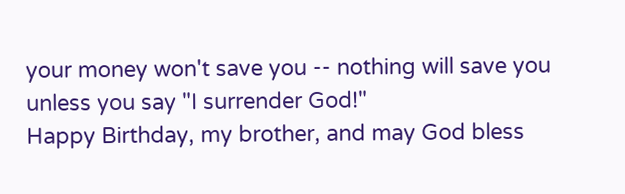your money won't save you -- nothing will save you unless you say "I surrender God!"
Happy Birthday, my brother, and may God bless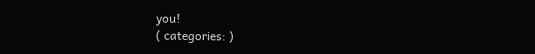you!
( categories: )